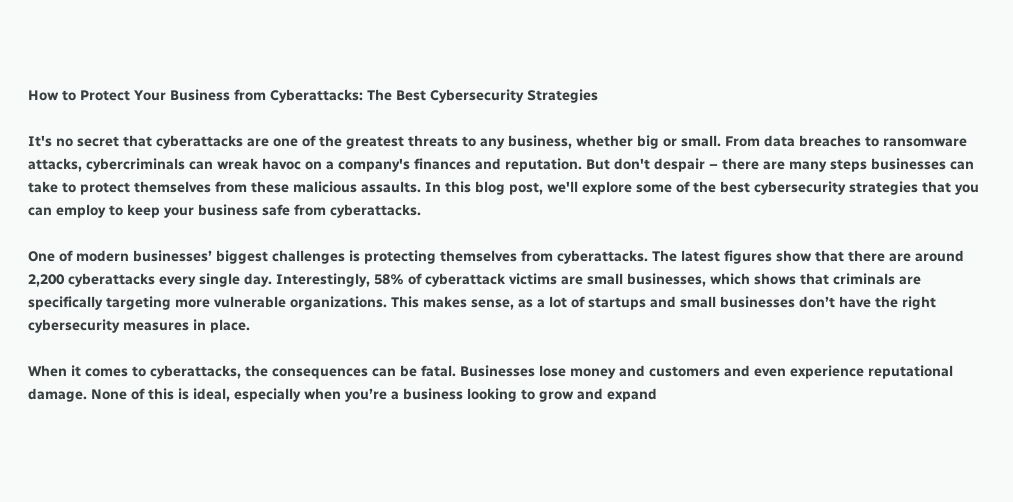How to Protect Your Business from Cyberattacks: The Best Cybersecurity Strategies

It's no secret that cyberattacks are one of the greatest threats to any business, whether big or small. From data breaches to ransomware attacks, cybercriminals can wreak havoc on a company's finances and reputation. But don't despair – there are many steps businesses can take to protect themselves from these malicious assaults. In this blog post, we'll explore some of the best cybersecurity strategies that you can employ to keep your business safe from cyberattacks.

One of modern businesses’ biggest challenges is protecting themselves from cyberattacks. The latest figures show that there are around 2,200 cyberattacks every single day. Interestingly, 58% of cyberattack victims are small businesses, which shows that criminals are specifically targeting more vulnerable organizations. This makes sense, as a lot of startups and small businesses don’t have the right cybersecurity measures in place.

When it comes to cyberattacks, the consequences can be fatal. Businesses lose money and customers and even experience reputational damage. None of this is ideal, especially when you’re a business looking to grow and expand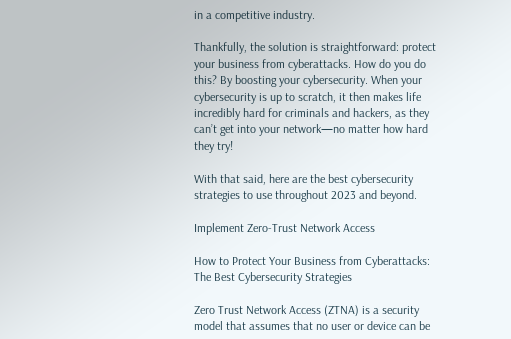in a competitive industry.

Thankfully, the solution is straightforward: protect your business from cyberattacks. How do you do this? By boosting your cybersecurity. When your cybersecurity is up to scratch, it then makes life incredibly hard for criminals and hackers, as they can’t get into your network—no matter how hard they try!

With that said, here are the best cybersecurity strategies to use throughout 2023 and beyond.

Implement Zero-Trust Network Access

How to Protect Your Business from Cyberattacks: The Best Cybersecurity Strategies

Zero Trust Network Access (ZTNA) is a security model that assumes that no user or device can be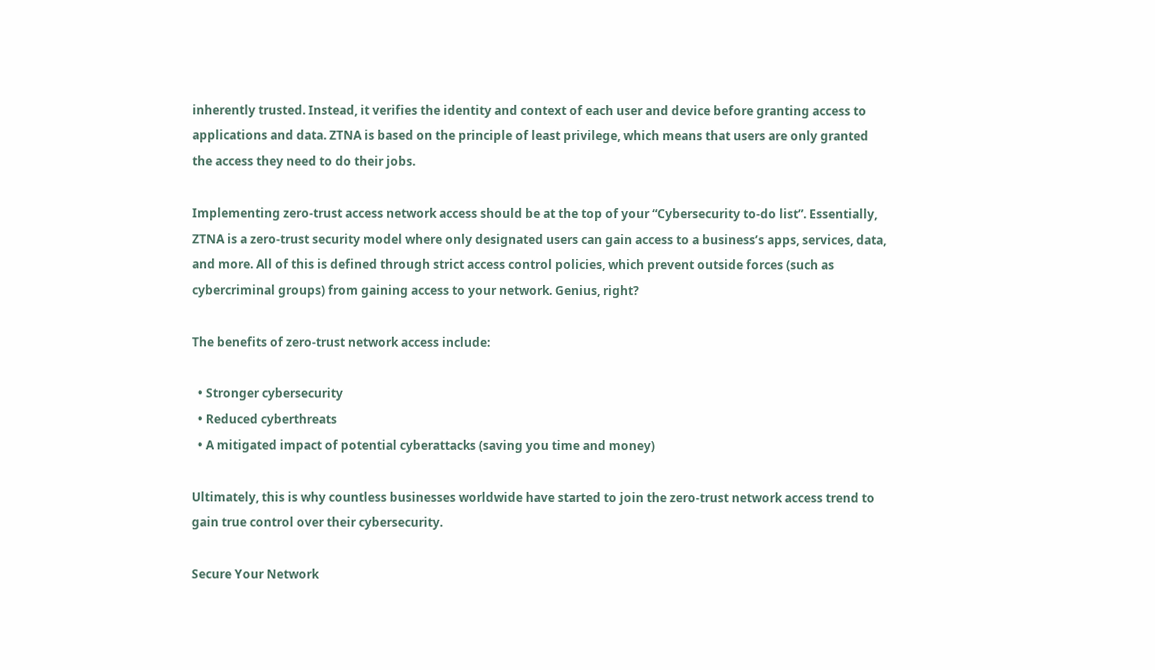inherently trusted. Instead, it verifies the identity and context of each user and device before granting access to applications and data. ZTNA is based on the principle of least privilege, which means that users are only granted the access they need to do their jobs.

Implementing zero-trust access network access should be at the top of your “Cybersecurity to-do list”. Essentially, ZTNA is a zero-trust security model where only designated users can gain access to a business’s apps, services, data, and more. All of this is defined through strict access control policies, which prevent outside forces (such as cybercriminal groups) from gaining access to your network. Genius, right?

The benefits of zero-trust network access include:

  • Stronger cybersecurity
  • Reduced cyberthreats
  • A mitigated impact of potential cyberattacks (saving you time and money)

Ultimately, this is why countless businesses worldwide have started to join the zero-trust network access trend to gain true control over their cybersecurity.

Secure Your Network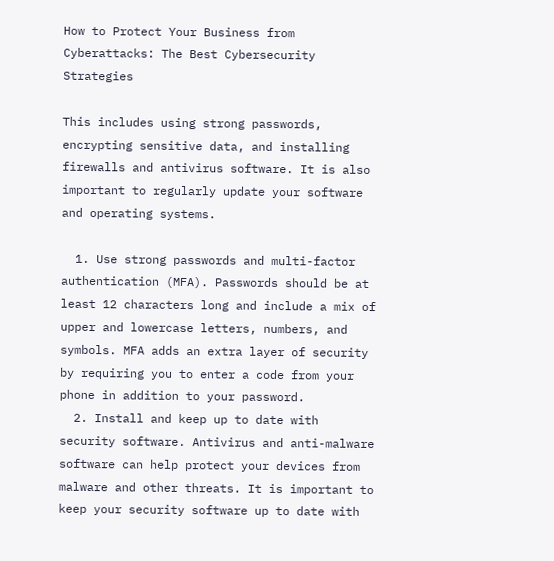How to Protect Your Business from Cyberattacks: The Best Cybersecurity Strategies

This includes using strong passwords, encrypting sensitive data, and installing firewalls and antivirus software. It is also important to regularly update your software and operating systems.

  1. Use strong passwords and multi-factor authentication (MFA). Passwords should be at least 12 characters long and include a mix of upper and lowercase letters, numbers, and symbols. MFA adds an extra layer of security by requiring you to enter a code from your phone in addition to your password.
  2. Install and keep up to date with security software. Antivirus and anti-malware software can help protect your devices from malware and other threats. It is important to keep your security software up to date with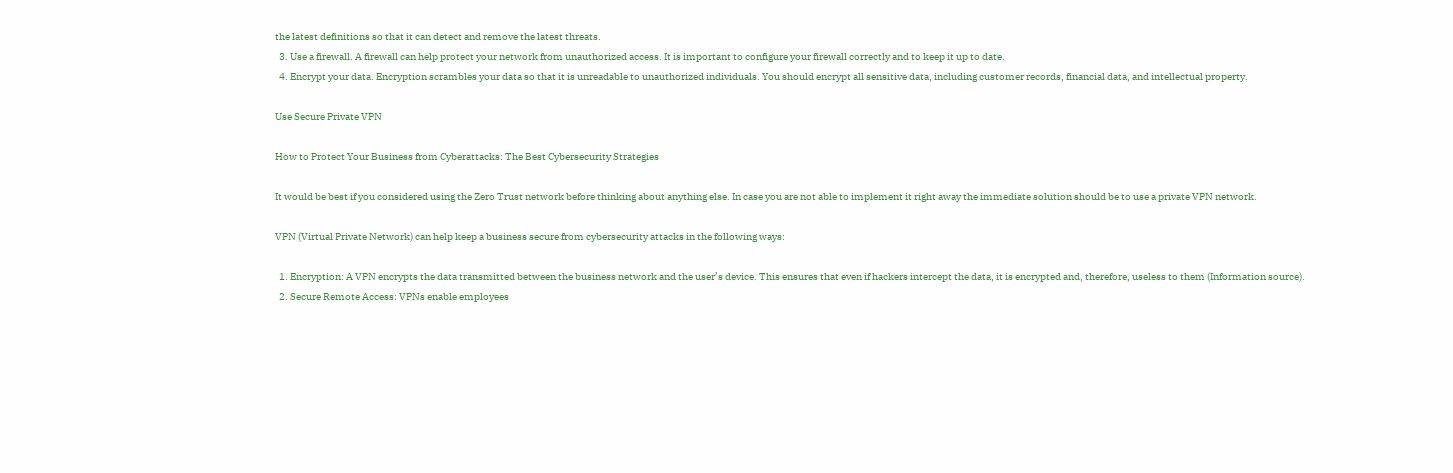the latest definitions so that it can detect and remove the latest threats.
  3. Use a firewall. A firewall can help protect your network from unauthorized access. It is important to configure your firewall correctly and to keep it up to date.
  4. Encrypt your data. Encryption scrambles your data so that it is unreadable to unauthorized individuals. You should encrypt all sensitive data, including customer records, financial data, and intellectual property.

Use Secure Private VPN

How to Protect Your Business from Cyberattacks: The Best Cybersecurity Strategies

It would be best if you considered using the Zero Trust network before thinking about anything else. In case you are not able to implement it right away the immediate solution should be to use a private VPN network.

VPN (Virtual Private Network) can help keep a business secure from cybersecurity attacks in the following ways:

  1. Encryption: A VPN encrypts the data transmitted between the business network and the user’s device. This ensures that even if hackers intercept the data, it is encrypted and, therefore, useless to them (Information source).
  2. Secure Remote Access: VPNs enable employees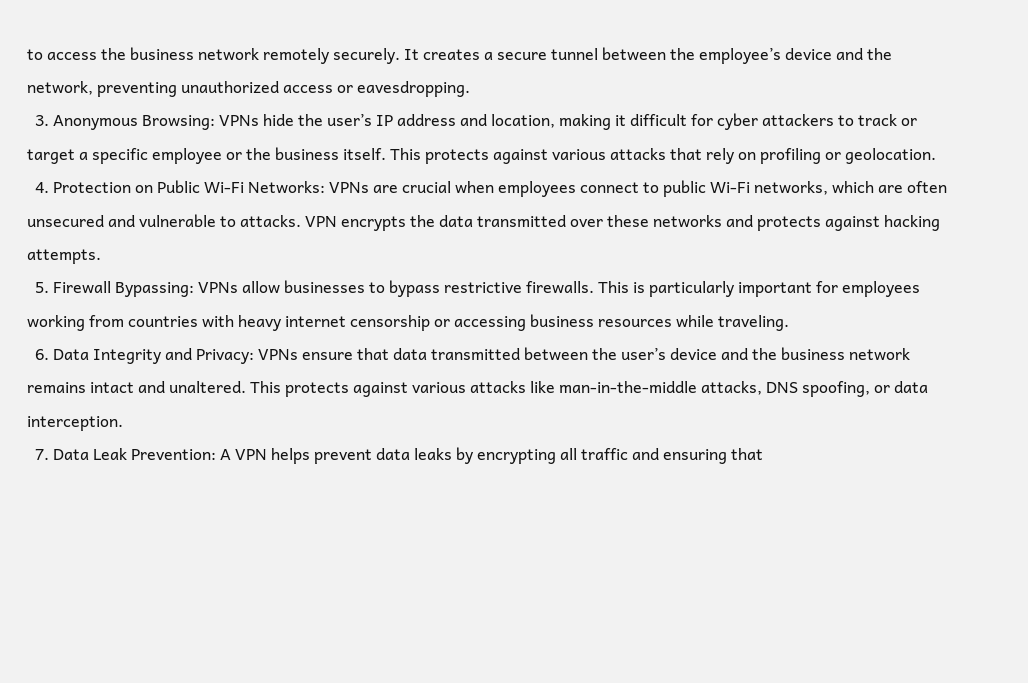to access the business network remotely securely. It creates a secure tunnel between the employee’s device and the network, preventing unauthorized access or eavesdropping.
  3. Anonymous Browsing: VPNs hide the user’s IP address and location, making it difficult for cyber attackers to track or target a specific employee or the business itself. This protects against various attacks that rely on profiling or geolocation.
  4. Protection on Public Wi-Fi Networks: VPNs are crucial when employees connect to public Wi-Fi networks, which are often unsecured and vulnerable to attacks. VPN encrypts the data transmitted over these networks and protects against hacking attempts.
  5. Firewall Bypassing: VPNs allow businesses to bypass restrictive firewalls. This is particularly important for employees working from countries with heavy internet censorship or accessing business resources while traveling.
  6. Data Integrity and Privacy: VPNs ensure that data transmitted between the user’s device and the business network remains intact and unaltered. This protects against various attacks like man-in-the-middle attacks, DNS spoofing, or data interception.
  7. Data Leak Prevention: A VPN helps prevent data leaks by encrypting all traffic and ensuring that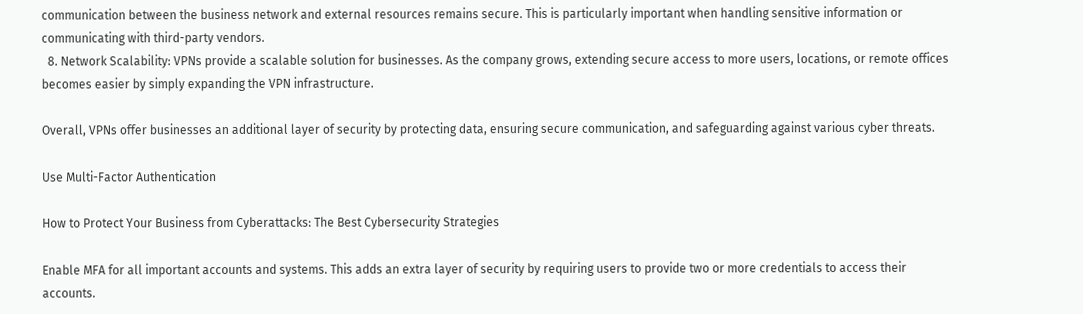communication between the business network and external resources remains secure. This is particularly important when handling sensitive information or communicating with third-party vendors.
  8. Network Scalability: VPNs provide a scalable solution for businesses. As the company grows, extending secure access to more users, locations, or remote offices becomes easier by simply expanding the VPN infrastructure.

Overall, VPNs offer businesses an additional layer of security by protecting data, ensuring secure communication, and safeguarding against various cyber threats.

Use Multi-Factor Authentication

How to Protect Your Business from Cyberattacks: The Best Cybersecurity Strategies

Enable MFA for all important accounts and systems. This adds an extra layer of security by requiring users to provide two or more credentials to access their accounts.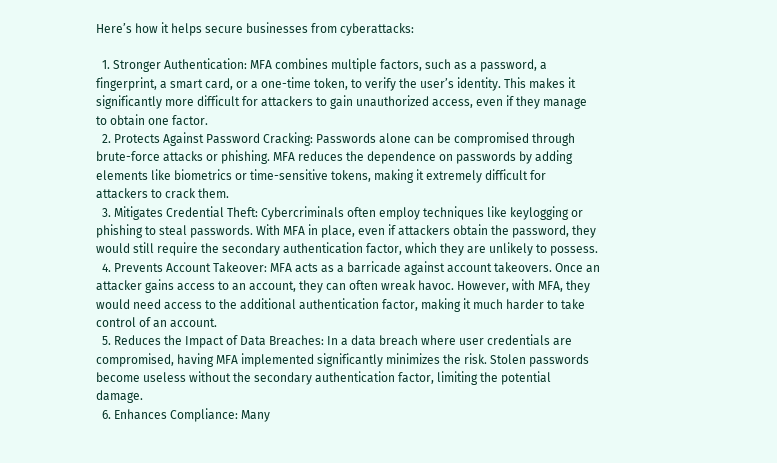Here’s how it helps secure businesses from cyberattacks:

  1. Stronger Authentication: MFA combines multiple factors, such as a password, a fingerprint, a smart card, or a one-time token, to verify the user’s identity. This makes it significantly more difficult for attackers to gain unauthorized access, even if they manage to obtain one factor.
  2. Protects Against Password Cracking: Passwords alone can be compromised through brute-force attacks or phishing. MFA reduces the dependence on passwords by adding elements like biometrics or time-sensitive tokens, making it extremely difficult for attackers to crack them.
  3. Mitigates Credential Theft: Cybercriminals often employ techniques like keylogging or phishing to steal passwords. With MFA in place, even if attackers obtain the password, they would still require the secondary authentication factor, which they are unlikely to possess.
  4. Prevents Account Takeover: MFA acts as a barricade against account takeovers. Once an attacker gains access to an account, they can often wreak havoc. However, with MFA, they would need access to the additional authentication factor, making it much harder to take control of an account.
  5. Reduces the Impact of Data Breaches: In a data breach where user credentials are compromised, having MFA implemented significantly minimizes the risk. Stolen passwords become useless without the secondary authentication factor, limiting the potential damage.
  6. Enhances Compliance: Many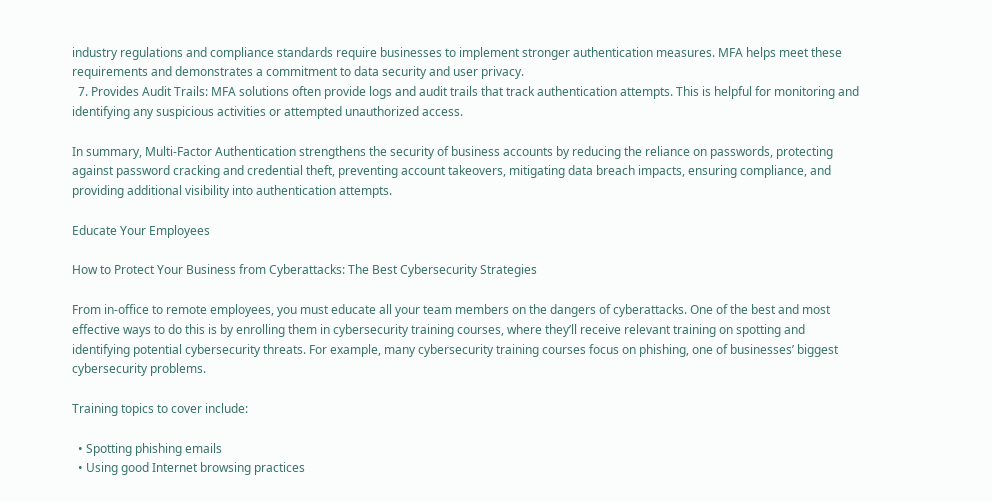industry regulations and compliance standards require businesses to implement stronger authentication measures. MFA helps meet these requirements and demonstrates a commitment to data security and user privacy.
  7. Provides Audit Trails: MFA solutions often provide logs and audit trails that track authentication attempts. This is helpful for monitoring and identifying any suspicious activities or attempted unauthorized access.

In summary, Multi-Factor Authentication strengthens the security of business accounts by reducing the reliance on passwords, protecting against password cracking and credential theft, preventing account takeovers, mitigating data breach impacts, ensuring compliance, and providing additional visibility into authentication attempts.

Educate Your Employees

How to Protect Your Business from Cyberattacks: The Best Cybersecurity Strategies

From in-office to remote employees, you must educate all your team members on the dangers of cyberattacks. One of the best and most effective ways to do this is by enrolling them in cybersecurity training courses, where they’ll receive relevant training on spotting and identifying potential cybersecurity threats. For example, many cybersecurity training courses focus on phishing, one of businesses’ biggest cybersecurity problems.

Training topics to cover include:

  • Spotting phishing emails
  • Using good Internet browsing practices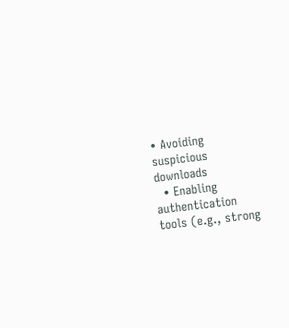• Avoiding suspicious downloads
  • Enabling authentication tools (e.g., strong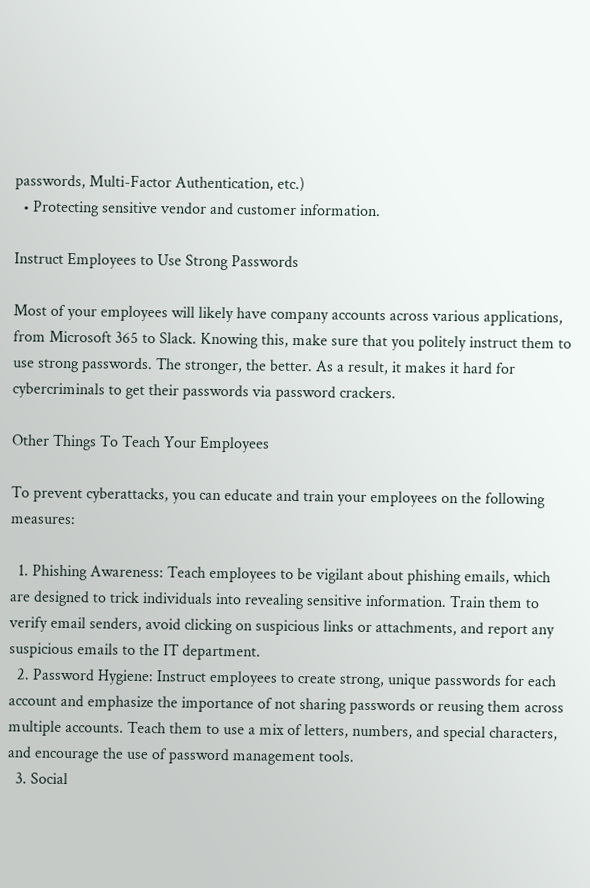passwords, Multi-Factor Authentication, etc.)
  • Protecting sensitive vendor and customer information.

Instruct Employees to Use Strong Passwords

Most of your employees will likely have company accounts across various applications, from Microsoft 365 to Slack. Knowing this, make sure that you politely instruct them to use strong passwords. The stronger, the better. As a result, it makes it hard for cybercriminals to get their passwords via password crackers.

Other Things To Teach Your Employees

To prevent cyberattacks, you can educate and train your employees on the following measures:

  1. Phishing Awareness: Teach employees to be vigilant about phishing emails, which are designed to trick individuals into revealing sensitive information. Train them to verify email senders, avoid clicking on suspicious links or attachments, and report any suspicious emails to the IT department.
  2. Password Hygiene: Instruct employees to create strong, unique passwords for each account and emphasize the importance of not sharing passwords or reusing them across multiple accounts. Teach them to use a mix of letters, numbers, and special characters, and encourage the use of password management tools.
  3. Social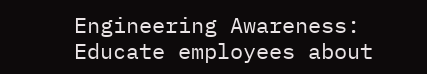Engineering Awareness: Educate employees about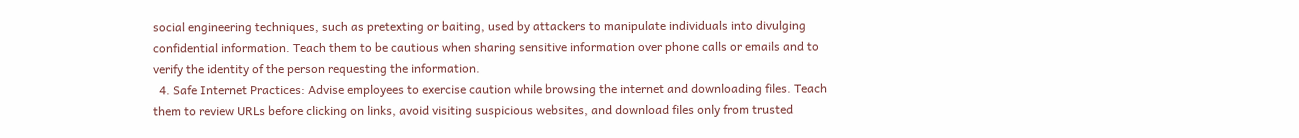social engineering techniques, such as pretexting or baiting, used by attackers to manipulate individuals into divulging confidential information. Teach them to be cautious when sharing sensitive information over phone calls or emails and to verify the identity of the person requesting the information.
  4. Safe Internet Practices: Advise employees to exercise caution while browsing the internet and downloading files. Teach them to review URLs before clicking on links, avoid visiting suspicious websites, and download files only from trusted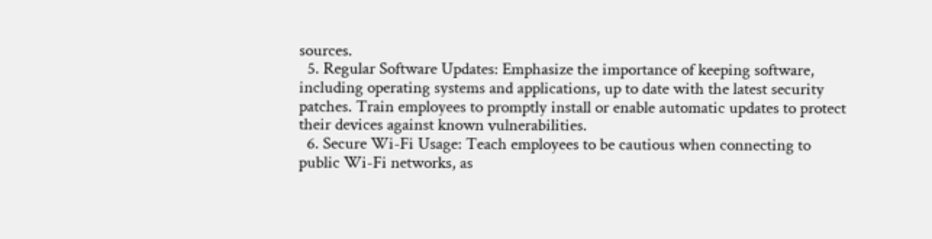sources.
  5. Regular Software Updates: Emphasize the importance of keeping software, including operating systems and applications, up to date with the latest security patches. Train employees to promptly install or enable automatic updates to protect their devices against known vulnerabilities.
  6. Secure Wi-Fi Usage: Teach employees to be cautious when connecting to public Wi-Fi networks, as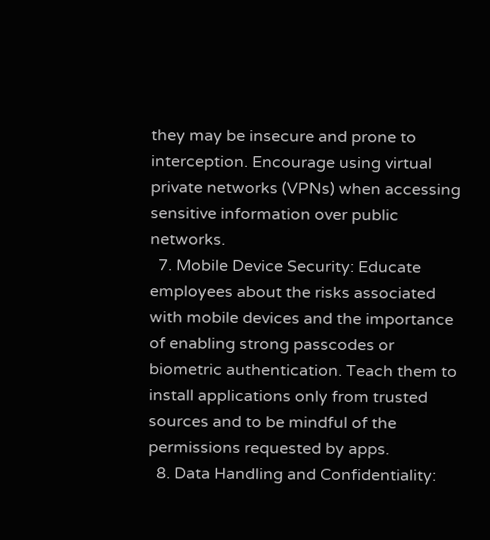they may be insecure and prone to interception. Encourage using virtual private networks (VPNs) when accessing sensitive information over public networks.
  7. Mobile Device Security: Educate employees about the risks associated with mobile devices and the importance of enabling strong passcodes or biometric authentication. Teach them to install applications only from trusted sources and to be mindful of the permissions requested by apps.
  8. Data Handling and Confidentiality: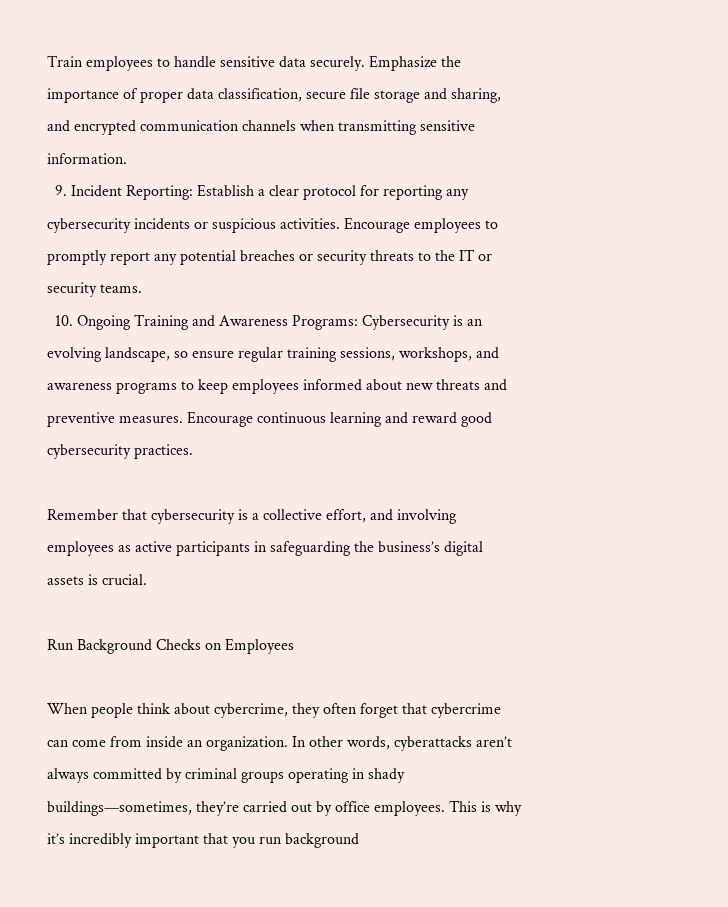Train employees to handle sensitive data securely. Emphasize the importance of proper data classification, secure file storage and sharing, and encrypted communication channels when transmitting sensitive information.
  9. Incident Reporting: Establish a clear protocol for reporting any cybersecurity incidents or suspicious activities. Encourage employees to promptly report any potential breaches or security threats to the IT or security teams.
  10. Ongoing Training and Awareness Programs: Cybersecurity is an evolving landscape, so ensure regular training sessions, workshops, and awareness programs to keep employees informed about new threats and preventive measures. Encourage continuous learning and reward good cybersecurity practices.

Remember that cybersecurity is a collective effort, and involving employees as active participants in safeguarding the business’s digital assets is crucial.

Run Background Checks on Employees

When people think about cybercrime, they often forget that cybercrime can come from inside an organization. In other words, cyberattacks aren’t always committed by criminal groups operating in shady buildings—sometimes, they’re carried out by office employees. This is why it’s incredibly important that you run background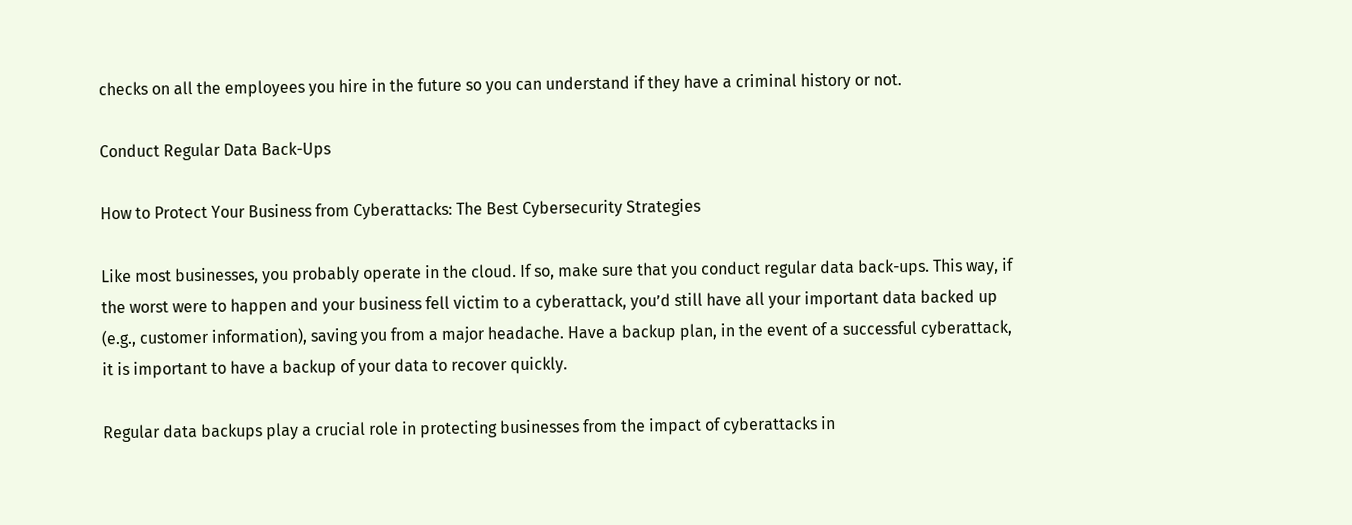checks on all the employees you hire in the future so you can understand if they have a criminal history or not.

Conduct Regular Data Back-Ups

How to Protect Your Business from Cyberattacks: The Best Cybersecurity Strategies

Like most businesses, you probably operate in the cloud. If so, make sure that you conduct regular data back-ups. This way, if the worst were to happen and your business fell victim to a cyberattack, you’d still have all your important data backed up (e.g., customer information), saving you from a major headache. Have a backup plan, in the event of a successful cyberattack, it is important to have a backup of your data to recover quickly.

Regular data backups play a crucial role in protecting businesses from the impact of cyberattacks in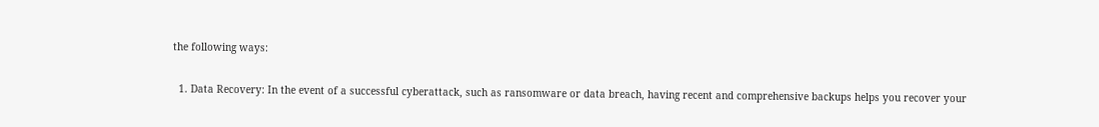the following ways:

  1. Data Recovery: In the event of a successful cyberattack, such as ransomware or data breach, having recent and comprehensive backups helps you recover your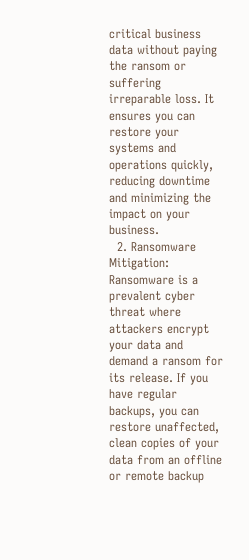critical business data without paying the ransom or suffering irreparable loss. It ensures you can restore your systems and operations quickly, reducing downtime and minimizing the impact on your business.
  2. Ransomware Mitigation: Ransomware is a prevalent cyber threat where attackers encrypt your data and demand a ransom for its release. If you have regular backups, you can restore unaffected, clean copies of your data from an offline or remote backup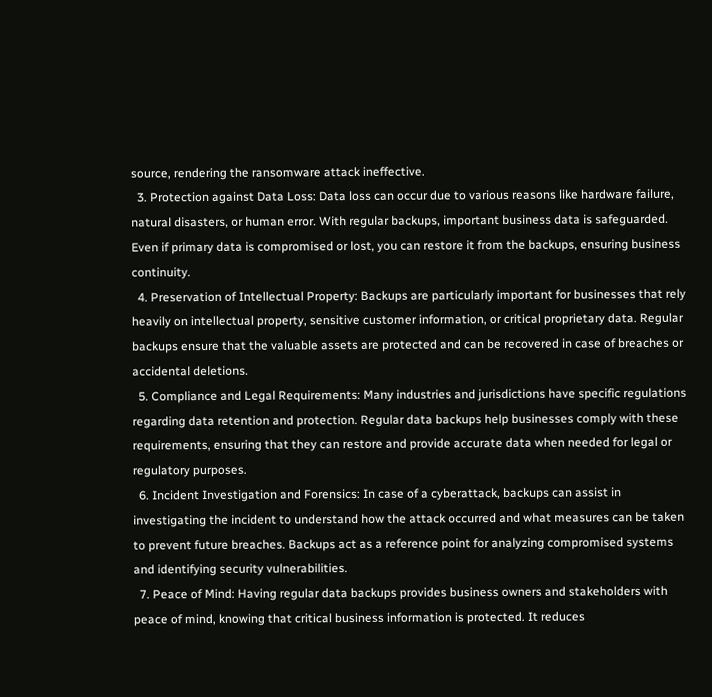source, rendering the ransomware attack ineffective.
  3. Protection against Data Loss: Data loss can occur due to various reasons like hardware failure, natural disasters, or human error. With regular backups, important business data is safeguarded. Even if primary data is compromised or lost, you can restore it from the backups, ensuring business continuity.
  4. Preservation of Intellectual Property: Backups are particularly important for businesses that rely heavily on intellectual property, sensitive customer information, or critical proprietary data. Regular backups ensure that the valuable assets are protected and can be recovered in case of breaches or accidental deletions.
  5. Compliance and Legal Requirements: Many industries and jurisdictions have specific regulations regarding data retention and protection. Regular data backups help businesses comply with these requirements, ensuring that they can restore and provide accurate data when needed for legal or regulatory purposes.
  6. Incident Investigation and Forensics: In case of a cyberattack, backups can assist in investigating the incident to understand how the attack occurred and what measures can be taken to prevent future breaches. Backups act as a reference point for analyzing compromised systems and identifying security vulnerabilities.
  7. Peace of Mind: Having regular data backups provides business owners and stakeholders with peace of mind, knowing that critical business information is protected. It reduces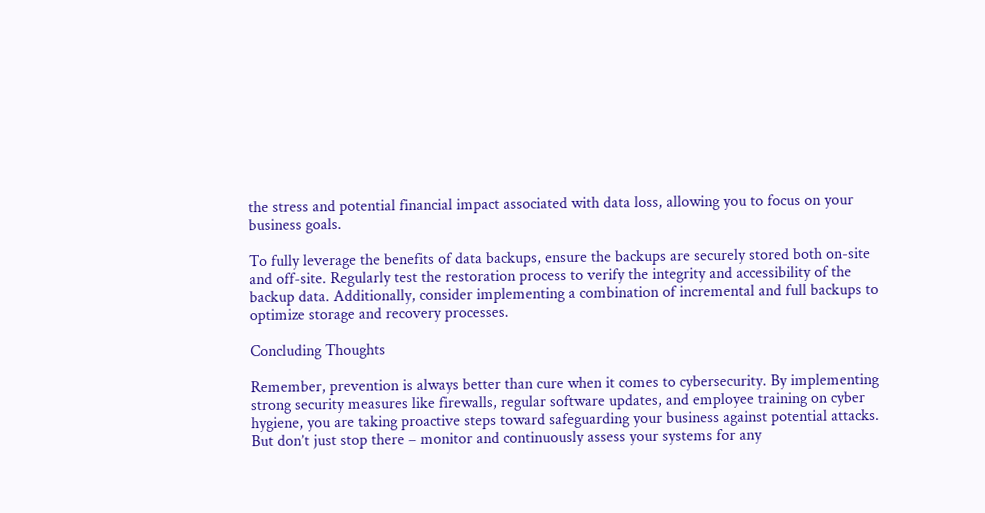the stress and potential financial impact associated with data loss, allowing you to focus on your business goals.

To fully leverage the benefits of data backups, ensure the backups are securely stored both on-site and off-site. Regularly test the restoration process to verify the integrity and accessibility of the backup data. Additionally, consider implementing a combination of incremental and full backups to optimize storage and recovery processes.

Concluding Thoughts

Remember, prevention is always better than cure when it comes to cybersecurity. By implementing strong security measures like firewalls, regular software updates, and employee training on cyber hygiene, you are taking proactive steps toward safeguarding your business against potential attacks. But don’t just stop there – monitor and continuously assess your systems for any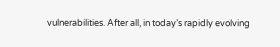vulnerabilities. After all, in today’s rapidly evolving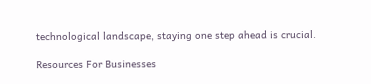technological landscape, staying one step ahead is crucial.

Resources For Businesses